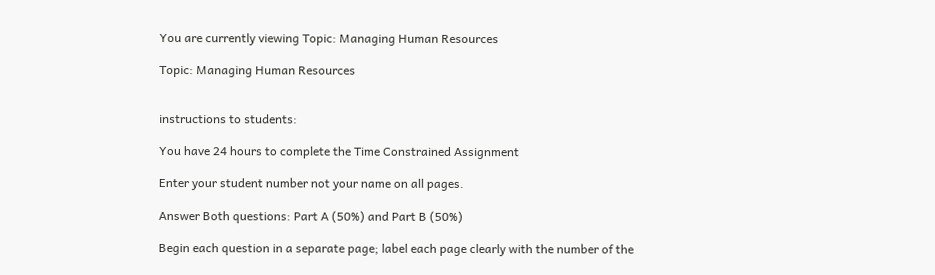You are currently viewing Topic: Managing Human Resources

Topic: Managing Human Resources


instructions to students:

You have 24 hours to complete the Time Constrained Assignment

Enter your student number not your name on all pages.

Answer Both questions: Part A (50%) and Part B (50%)

Begin each question in a separate page; label each page clearly with the number of the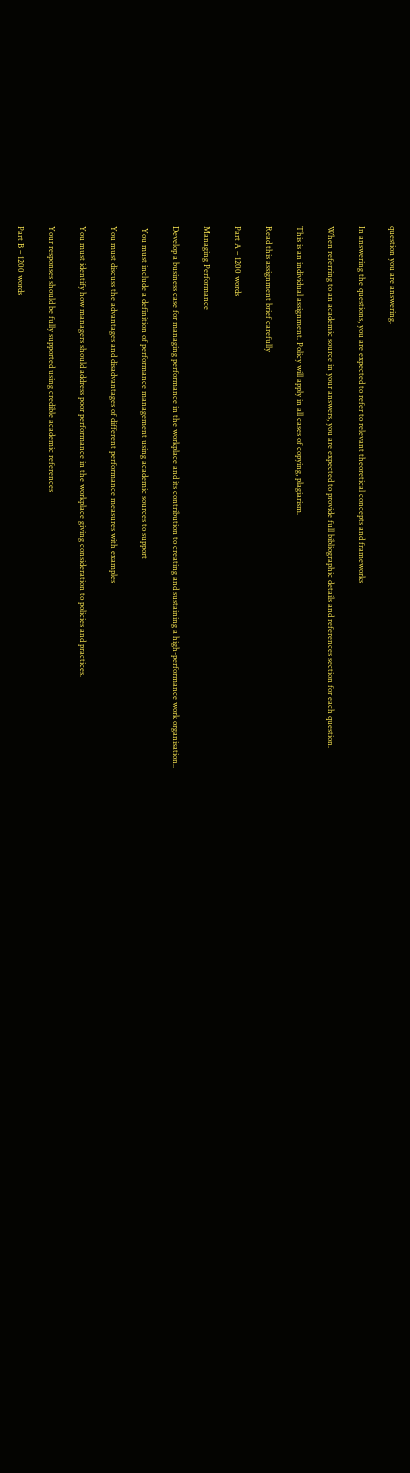question you are answering.

In answering the questions, you are expected to refer to relevant theoretical concepts and frameworks

When referring to an academic source in your answers, you are expected to provide full bibliographic details and references section for each question.

This is an individual assignment. Policy will apply in all cases of copying, plagiarism.

Read this assignment brief carefully

Part A – 1200 words

Managing Performance

Develop a business case for managing performance in the workplace and its contribution to creating and sustaining a high-performance work organisation..

 You must include a definition of performance management using academic sources to support

You must discuss the advantages and disadvantages of different performance measures with examples

You must identify how managers should address poor performance in the workplace giving consideration to policies and practices.

Your responses should be fully supported using credible academic references

Part B – 1200 words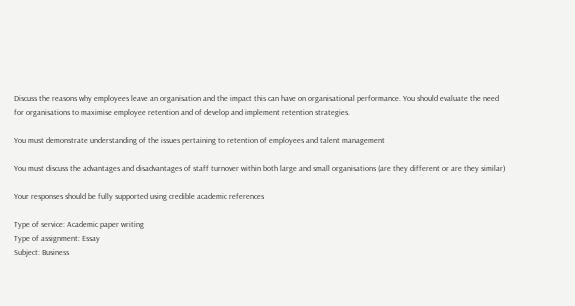Discuss the reasons why employees leave an organisation and the impact this can have on organisational performance. You should evaluate the need for organisations to maximise employee retention and of develop and implement retention strategies.

You must demonstrate understanding of the issues pertaining to retention of employees and talent management

You must discuss the advantages and disadvantages of staff turnover within both large and small organisations (are they different or are they similar)

Your responses should be fully supported using credible academic references

Type of service: Academic paper writing
Type of assignment: Essay
Subject: Business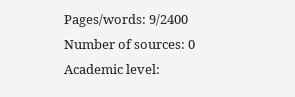Pages/words: 9/2400
Number of sources: 0
Academic level: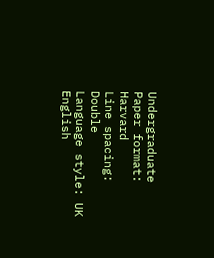Undergraduate
Paper format: Harvard
Line spacing: Double
Language style: UK English